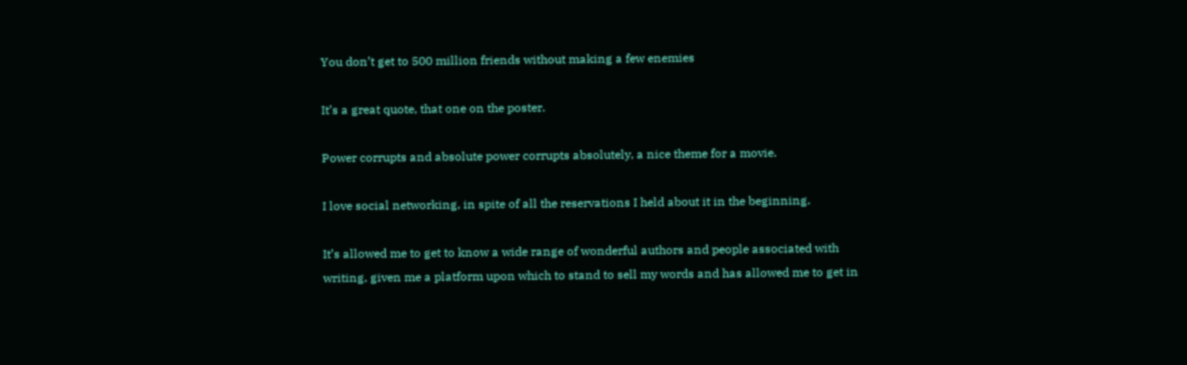You don’t get to 500 million friends without making a few enemies

It’s a great quote, that one on the poster.

Power corrupts and absolute power corrupts absolutely, a nice theme for a movie.

I love social networking, in spite of all the reservations I held about it in the beginning.

It’s allowed me to get to know a wide range of wonderful authors and people associated with writing, given me a platform upon which to stand to sell my words and has allowed me to get in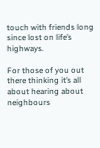touch with friends long since lost on life’s highways.

For those of you out there thinking it’s all about hearing about neighbours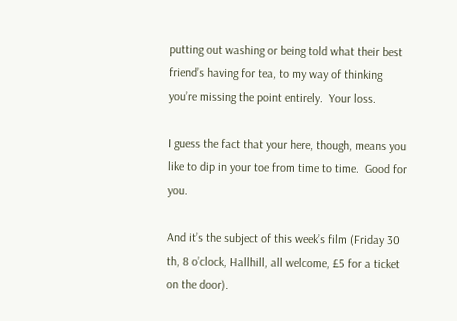putting out washing or being told what their best friend’s having for tea, to my way of thinking you’re missing the point entirely.  Your loss.

I guess the fact that your here, though, means you like to dip in your toe from time to time.  Good for you.

And it’s the subject of this week’s film (Friday 30 th, 8 o’clock, Hallhill, all welcome, £5 for a ticket on the door).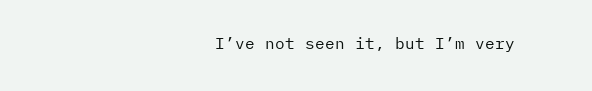I’ve not seen it, but I’m very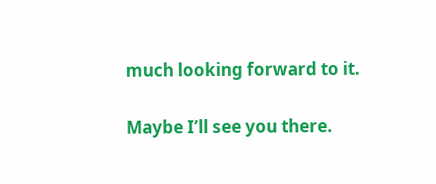much looking forward to it.

Maybe I’ll see you there.